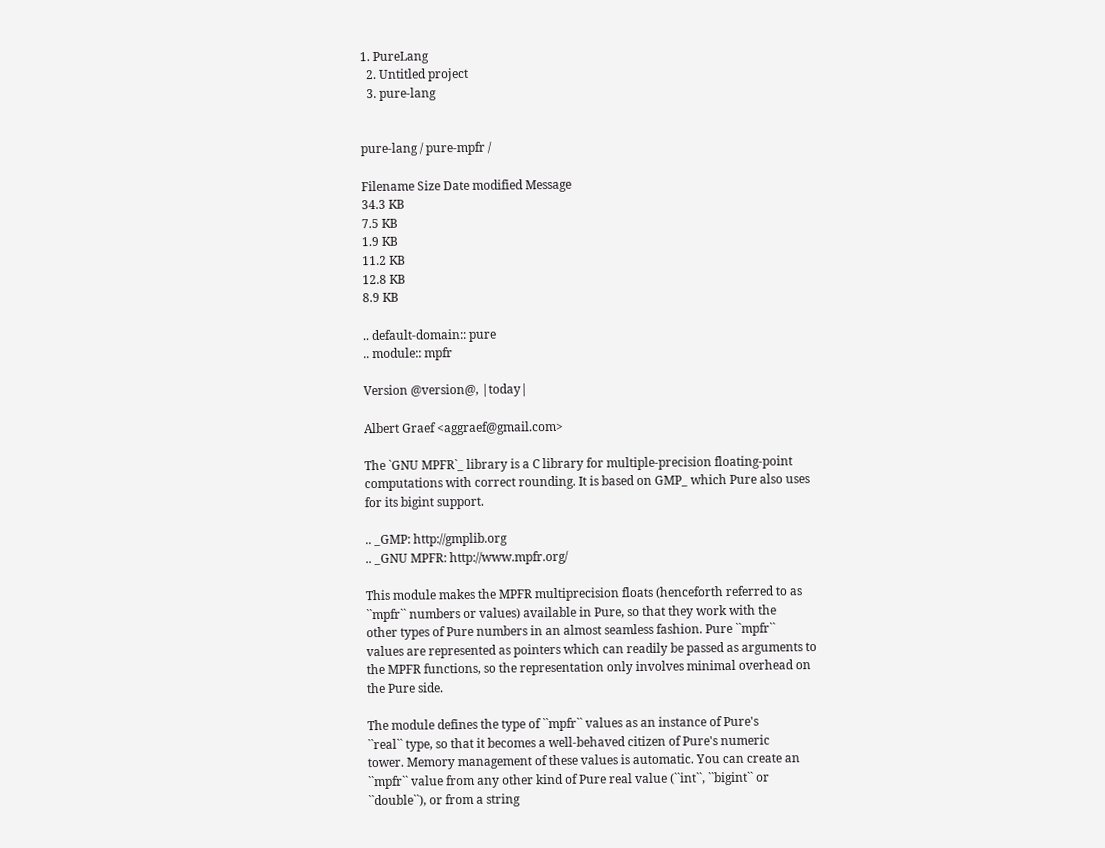1. PureLang
  2. Untitled project
  3. pure-lang


pure-lang / pure-mpfr /

Filename Size Date modified Message
34.3 KB
7.5 KB
1.9 KB
11.2 KB
12.8 KB
8.9 KB

.. default-domain:: pure
.. module:: mpfr

Version @version@, |today|

Albert Graef <aggraef@gmail.com>

The `GNU MPFR`_ library is a C library for multiple-precision floating-point
computations with correct rounding. It is based on GMP_ which Pure also uses
for its bigint support.

.. _GMP: http://gmplib.org
.. _GNU MPFR: http://www.mpfr.org/

This module makes the MPFR multiprecision floats (henceforth referred to as
``mpfr`` numbers or values) available in Pure, so that they work with the
other types of Pure numbers in an almost seamless fashion. Pure ``mpfr``
values are represented as pointers which can readily be passed as arguments to
the MPFR functions, so the representation only involves minimal overhead on
the Pure side.

The module defines the type of ``mpfr`` values as an instance of Pure's
``real`` type, so that it becomes a well-behaved citizen of Pure's numeric
tower. Memory management of these values is automatic. You can create an
``mpfr`` value from any other kind of Pure real value (``int``, ``bigint`` or
``double``), or from a string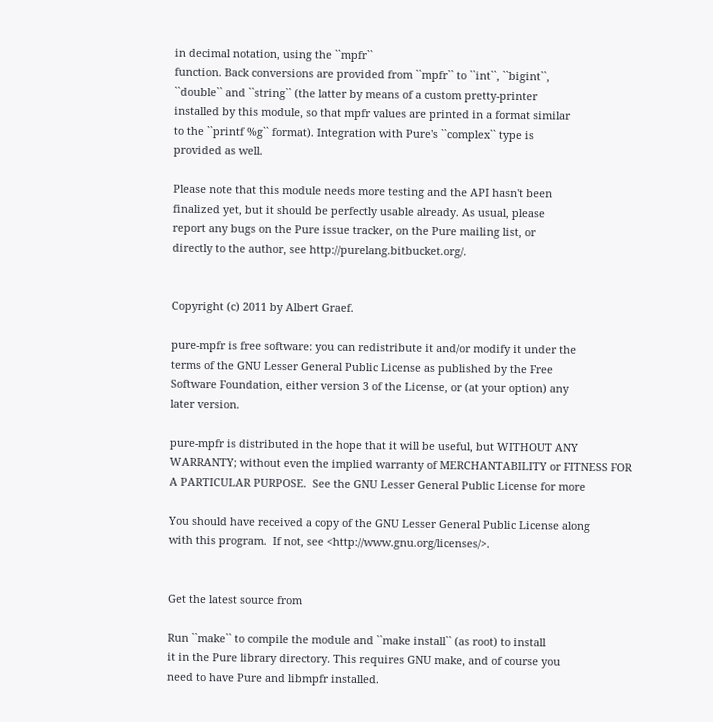in decimal notation, using the ``mpfr``
function. Back conversions are provided from ``mpfr`` to ``int``, ``bigint``,
``double`` and ``string`` (the latter by means of a custom pretty-printer
installed by this module, so that mpfr values are printed in a format similar
to the ``printf %g`` format). Integration with Pure's ``complex`` type is
provided as well.

Please note that this module needs more testing and the API hasn't been
finalized yet, but it should be perfectly usable already. As usual, please
report any bugs on the Pure issue tracker, on the Pure mailing list, or
directly to the author, see http://purelang.bitbucket.org/.


Copyright (c) 2011 by Albert Graef.

pure-mpfr is free software: you can redistribute it and/or modify it under the
terms of the GNU Lesser General Public License as published by the Free
Software Foundation, either version 3 of the License, or (at your option) any
later version.

pure-mpfr is distributed in the hope that it will be useful, but WITHOUT ANY
WARRANTY; without even the implied warranty of MERCHANTABILITY or FITNESS FOR
A PARTICULAR PURPOSE.  See the GNU Lesser General Public License for more

You should have received a copy of the GNU Lesser General Public License along
with this program.  If not, see <http://www.gnu.org/licenses/>.


Get the latest source from

Run ``make`` to compile the module and ``make install`` (as root) to install
it in the Pure library directory. This requires GNU make, and of course you
need to have Pure and libmpfr installed.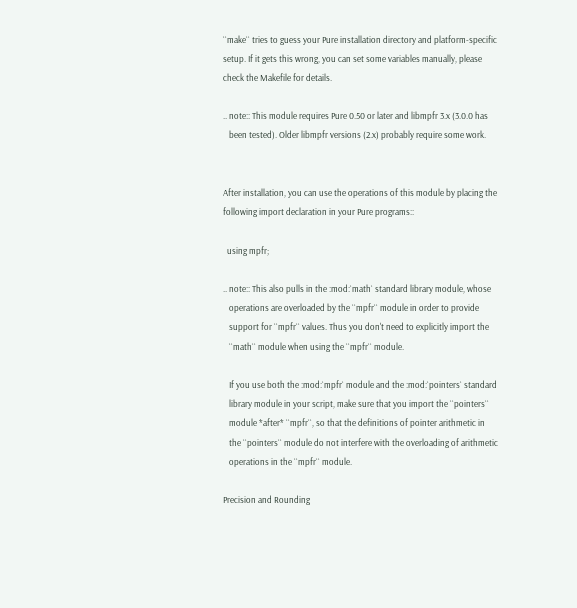``make`` tries to guess your Pure installation directory and platform-specific
setup. If it gets this wrong, you can set some variables manually, please
check the Makefile for details.

.. note:: This module requires Pure 0.50 or later and libmpfr 3.x (3.0.0 has
   been tested). Older libmpfr versions (2.x) probably require some work.


After installation, you can use the operations of this module by placing the
following import declaration in your Pure programs::

  using mpfr;

.. note:: This also pulls in the :mod:`math` standard library module, whose
   operations are overloaded by the ``mpfr`` module in order to provide
   support for ``mpfr`` values. Thus you don't need to explicitly import the
   ``math`` module when using the ``mpfr`` module.

   If you use both the :mod:`mpfr` module and the :mod:`pointers` standard
   library module in your script, make sure that you import the ``pointers``
   module *after* ``mpfr``, so that the definitions of pointer arithmetic in
   the ``pointers`` module do not interfere with the overloading of arithmetic
   operations in the ``mpfr`` module.

Precision and Rounding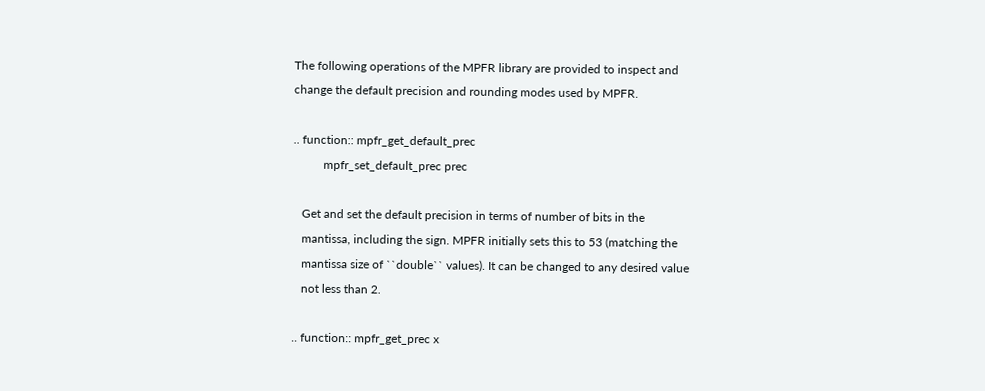The following operations of the MPFR library are provided to inspect and
change the default precision and rounding modes used by MPFR.

.. function:: mpfr_get_default_prec
          mpfr_set_default_prec prec

   Get and set the default precision in terms of number of bits in the
   mantissa, including the sign. MPFR initially sets this to 53 (matching the
   mantissa size of ``double`` values). It can be changed to any desired value
   not less than 2.

.. function:: mpfr_get_prec x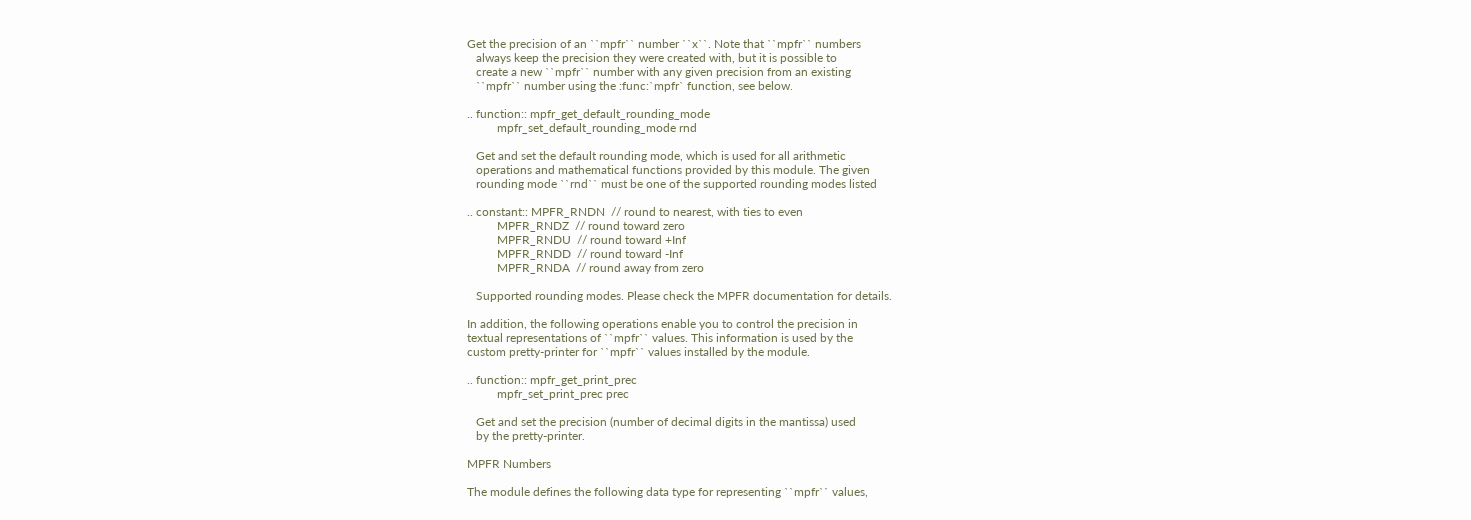Get the precision of an ``mpfr`` number ``x``. Note that ``mpfr`` numbers
   always keep the precision they were created with, but it is possible to
   create a new ``mpfr`` number with any given precision from an existing
   ``mpfr`` number using the :func:`mpfr` function, see below.

.. function:: mpfr_get_default_rounding_mode
          mpfr_set_default_rounding_mode rnd

   Get and set the default rounding mode, which is used for all arithmetic
   operations and mathematical functions provided by this module. The given
   rounding mode ``rnd`` must be one of the supported rounding modes listed

.. constant:: MPFR_RNDN  // round to nearest, with ties to even
          MPFR_RNDZ  // round toward zero
          MPFR_RNDU  // round toward +Inf
          MPFR_RNDD  // round toward -Inf
          MPFR_RNDA  // round away from zero

   Supported rounding modes. Please check the MPFR documentation for details.

In addition, the following operations enable you to control the precision in
textual representations of ``mpfr`` values. This information is used by the
custom pretty-printer for ``mpfr`` values installed by the module.

.. function:: mpfr_get_print_prec
          mpfr_set_print_prec prec

   Get and set the precision (number of decimal digits in the mantissa) used
   by the pretty-printer.

MPFR Numbers

The module defines the following data type for representing ``mpfr`` values,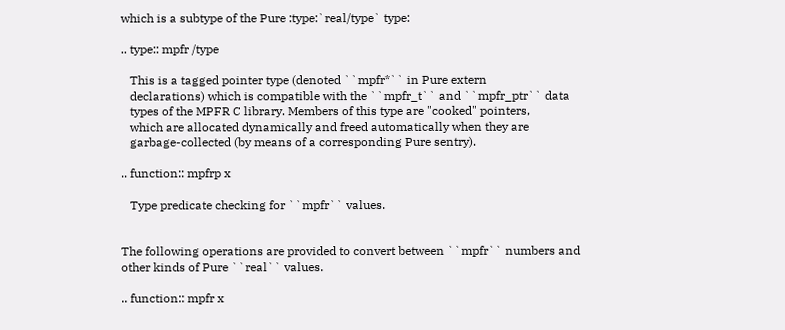which is a subtype of the Pure :type:`real/type` type:

.. type:: mpfr /type

   This is a tagged pointer type (denoted ``mpfr*`` in Pure extern
   declarations) which is compatible with the ``mpfr_t`` and ``mpfr_ptr`` data
   types of the MPFR C library. Members of this type are "cooked" pointers,
   which are allocated dynamically and freed automatically when they are
   garbage-collected (by means of a corresponding Pure sentry).

.. function:: mpfrp x

   Type predicate checking for ``mpfr`` values.


The following operations are provided to convert between ``mpfr`` numbers and
other kinds of Pure ``real`` values.

.. function:: mpfr x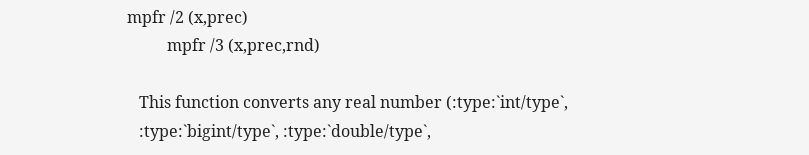mpfr /2 (x,prec)
          mpfr /3 (x,prec,rnd)

   This function converts any real number (:type:`int/type`,
   :type:`bigint/type`, :type:`double/type`,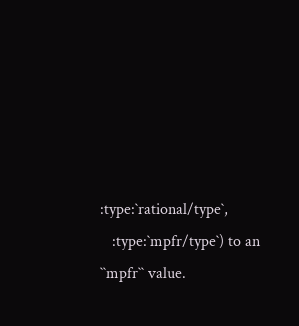:type:`rational/type`,
   :type:`mpfr/type`) to an ``mpfr`` value.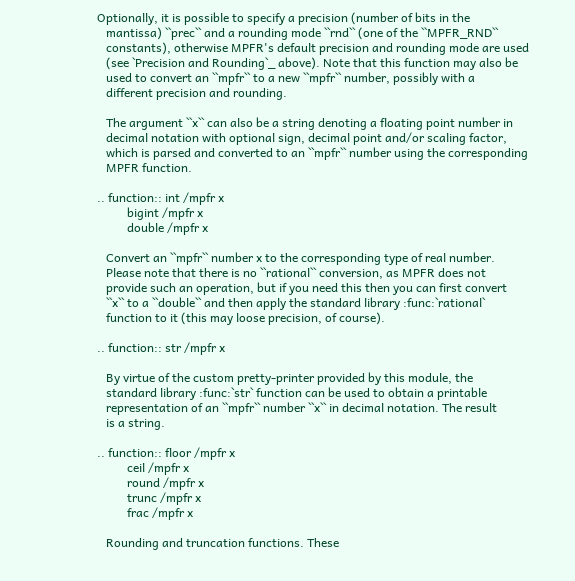Optionally, it is possible to specify a precision (number of bits in the
   mantissa) ``prec`` and a rounding mode ``rnd`` (one of the ``MPFR_RND``
   constants), otherwise MPFR's default precision and rounding mode are used
   (see `Precision and Rounding`_ above). Note that this function may also be
   used to convert an ``mpfr`` to a new ``mpfr`` number, possibly with a
   different precision and rounding.

   The argument ``x`` can also be a string denoting a floating point number in
   decimal notation with optional sign, decimal point and/or scaling factor,
   which is parsed and converted to an ``mpfr`` number using the corresponding
   MPFR function.

.. function:: int /mpfr x
          bigint /mpfr x
          double /mpfr x

   Convert an ``mpfr`` number x to the corresponding type of real number.
   Please note that there is no ``rational`` conversion, as MPFR does not
   provide such an operation, but if you need this then you can first convert
   ``x`` to a ``double`` and then apply the standard library :func:`rational`
   function to it (this may loose precision, of course).

.. function:: str /mpfr x

   By virtue of the custom pretty-printer provided by this module, the
   standard library :func:`str` function can be used to obtain a printable
   representation of an ``mpfr`` number ``x`` in decimal notation. The result
   is a string.

.. function:: floor /mpfr x
          ceil /mpfr x
          round /mpfr x
          trunc /mpfr x
          frac /mpfr x

   Rounding and truncation functions. These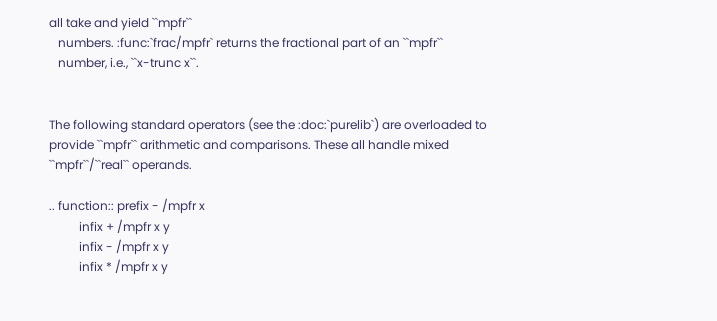all take and yield ``mpfr``
   numbers. :func:`frac/mpfr` returns the fractional part of an ``mpfr``
   number, i.e., ``x-trunc x``.


The following standard operators (see the :doc:`purelib`) are overloaded to
provide ``mpfr`` arithmetic and comparisons. These all handle mixed
``mpfr``/``real`` operands.

.. function:: prefix - /mpfr x
          infix + /mpfr x y
          infix - /mpfr x y
          infix * /mpfr x y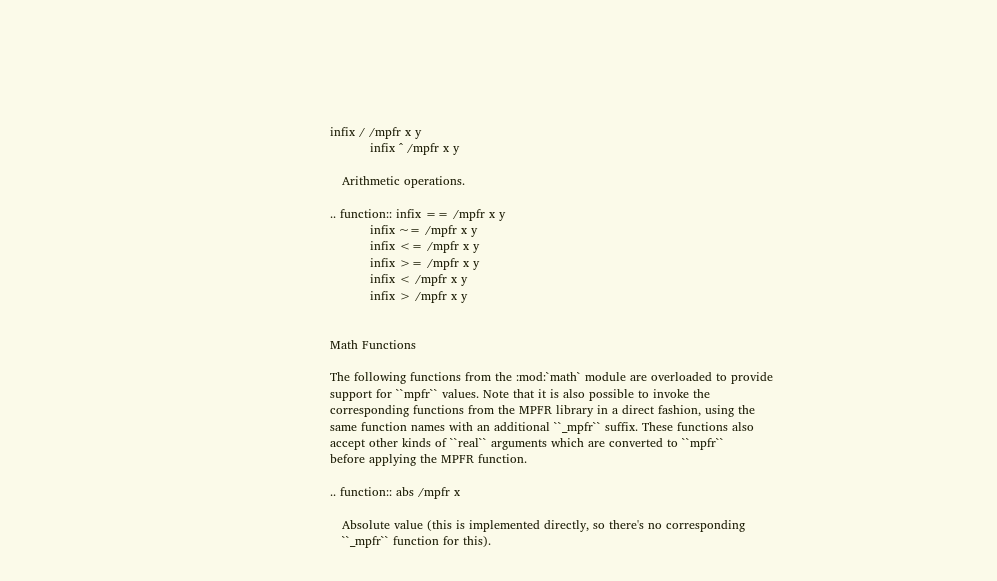infix / /mpfr x y
          infix ^ /mpfr x y

   Arithmetic operations.

.. function:: infix == /mpfr x y
          infix ~= /mpfr x y
          infix <= /mpfr x y
          infix >= /mpfr x y
          infix < /mpfr x y
          infix > /mpfr x y


Math Functions

The following functions from the :mod:`math` module are overloaded to provide
support for ``mpfr`` values. Note that it is also possible to invoke the
corresponding functions from the MPFR library in a direct fashion, using the
same function names with an additional ``_mpfr`` suffix. These functions also
accept other kinds of ``real`` arguments which are converted to ``mpfr``
before applying the MPFR function.

.. function:: abs /mpfr x

   Absolute value (this is implemented directly, so there's no corresponding
   ``_mpfr`` function for this).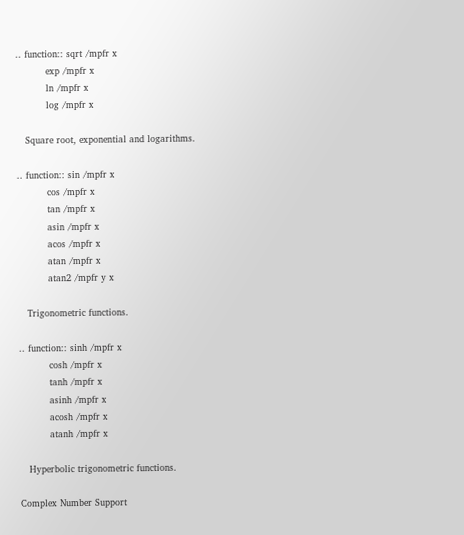.. function:: sqrt /mpfr x
          exp /mpfr x
          ln /mpfr x
          log /mpfr x

   Square root, exponential and logarithms.

.. function:: sin /mpfr x
          cos /mpfr x
          tan /mpfr x
          asin /mpfr x
          acos /mpfr x
          atan /mpfr x
          atan2 /mpfr y x

   Trigonometric functions.

.. function:: sinh /mpfr x
          cosh /mpfr x
          tanh /mpfr x
          asinh /mpfr x
          acosh /mpfr x
          atanh /mpfr x

   Hyperbolic trigonometric functions.

Complex Number Support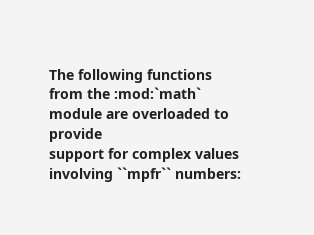The following functions from the :mod:`math` module are overloaded to provide
support for complex values involving ``mpfr`` numbers: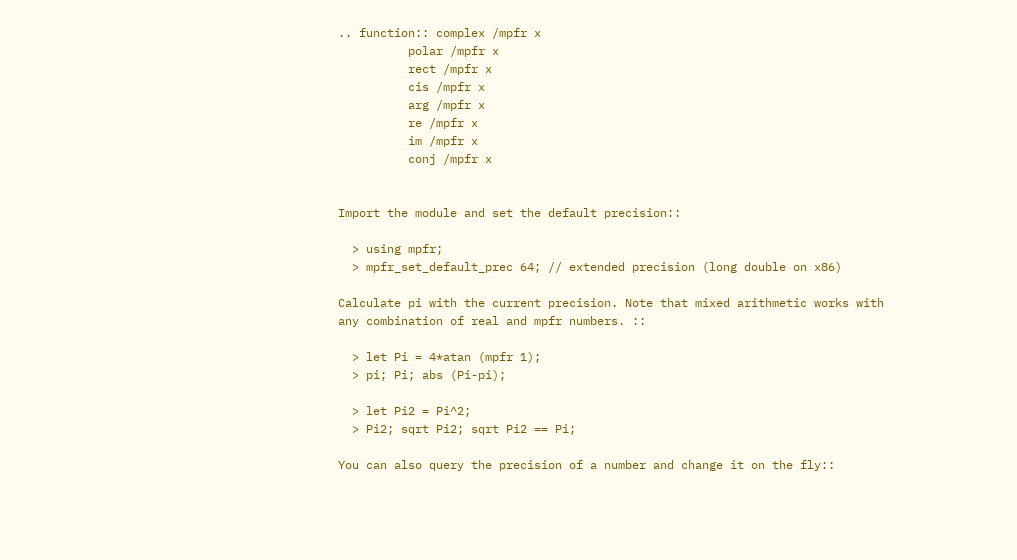.. function:: complex /mpfr x
          polar /mpfr x
          rect /mpfr x
          cis /mpfr x
          arg /mpfr x
          re /mpfr x
          im /mpfr x
          conj /mpfr x


Import the module and set the default precision::

  > using mpfr;
  > mpfr_set_default_prec 64; // extended precision (long double on x86)

Calculate pi with the current precision. Note that mixed arithmetic works with
any combination of real and mpfr numbers. ::

  > let Pi = 4*atan (mpfr 1);
  > pi; Pi; abs (Pi-pi);

  > let Pi2 = Pi^2;
  > Pi2; sqrt Pi2; sqrt Pi2 == Pi;

You can also query the precision of a number and change it on the fly::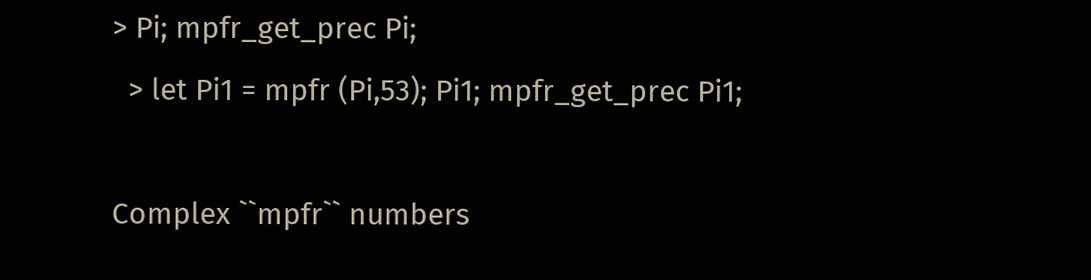> Pi; mpfr_get_prec Pi;
  > let Pi1 = mpfr (Pi,53); Pi1; mpfr_get_prec Pi1;

Complex ``mpfr`` numbers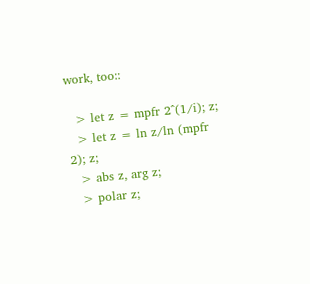work, too::

  > let z = mpfr 2^(1/i); z;
  > let z = ln z/ln (mpfr 2); z;
  > abs z, arg z;
  > polar z;